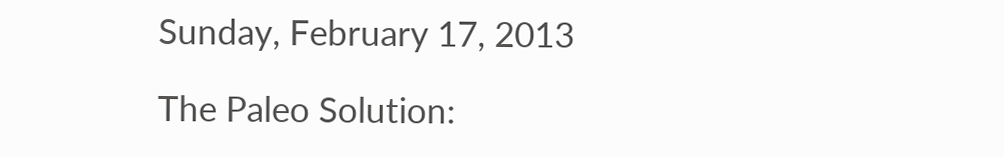Sunday, February 17, 2013

The Paleo Solution: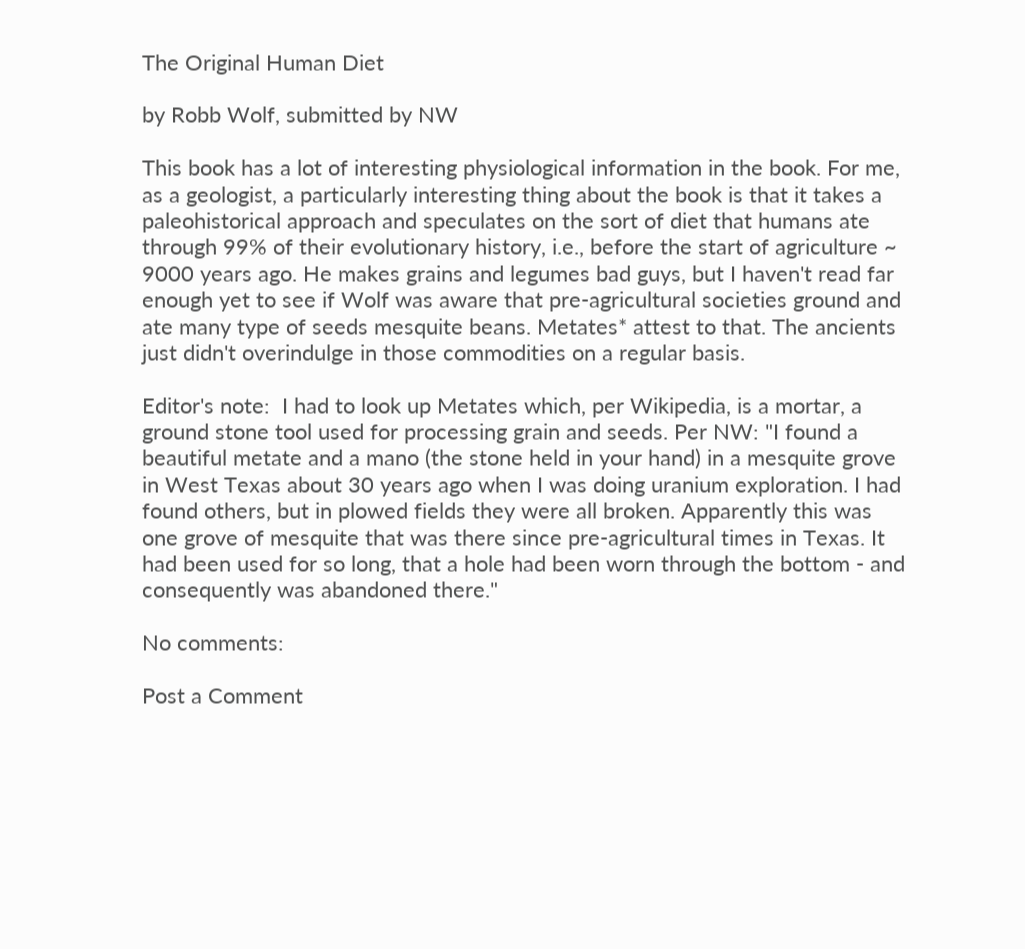The Original Human Diet

by Robb Wolf, submitted by NW

This book has a lot of interesting physiological information in the book. For me, as a geologist, a particularly interesting thing about the book is that it takes a paleohistorical approach and speculates on the sort of diet that humans ate through 99% of their evolutionary history, i.e., before the start of agriculture ~ 9000 years ago. He makes grains and legumes bad guys, but I haven't read far enough yet to see if Wolf was aware that pre-agricultural societies ground and ate many type of seeds mesquite beans. Metates* attest to that. The ancients just didn't overindulge in those commodities on a regular basis.

Editor's note:  I had to look up Metates which, per Wikipedia, is a mortar, a ground stone tool used for processing grain and seeds. Per NW: "I found a beautiful metate and a mano (the stone held in your hand) in a mesquite grove in West Texas about 30 years ago when I was doing uranium exploration. I had found others, but in plowed fields they were all broken. Apparently this was one grove of mesquite that was there since pre-agricultural times in Texas. It had been used for so long, that a hole had been worn through the bottom - and consequently was abandoned there."

No comments:

Post a Comment